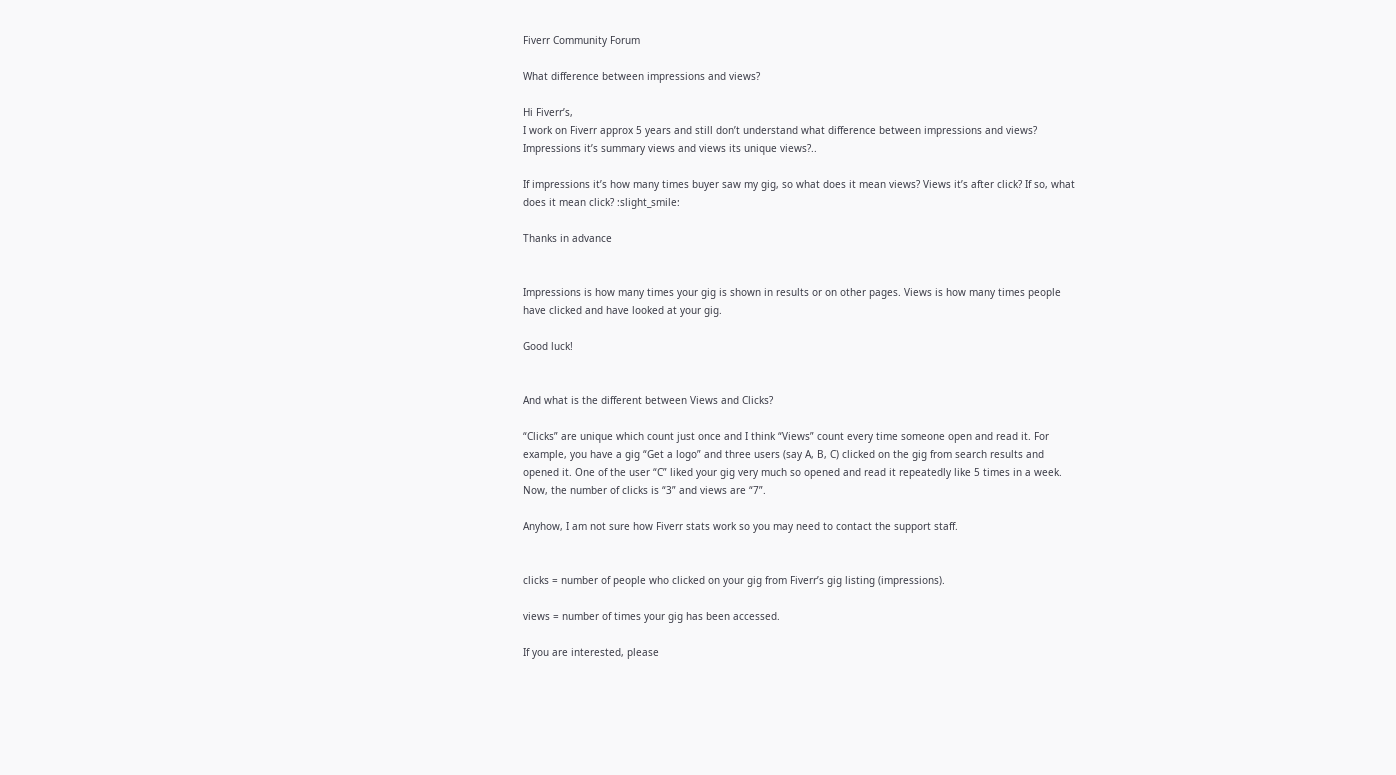Fiverr Community Forum

What difference between impressions and views?

Hi Fiverr’s,
I work on Fiverr approx 5 years and still don’t understand what difference between impressions and views? Impressions it’s summary views and views its unique views?..

If impressions it’s how many times buyer saw my gig, so what does it mean views? Views it’s after click? If so, what does it mean click? :slight_smile:

Thanks in advance


Impressions is how many times your gig is shown in results or on other pages. Views is how many times people have clicked and have looked at your gig.

Good luck!


And what is the different between Views and Clicks?

“Clicks” are unique which count just once and I think “Views” count every time someone open and read it. For example, you have a gig “Get a logo” and three users (say A, B, C) clicked on the gig from search results and opened it. One of the user “C” liked your gig very much so opened and read it repeatedly like 5 times in a week. Now, the number of clicks is “3” and views are “7”.

Anyhow, I am not sure how Fiverr stats work so you may need to contact the support staff.


clicks = number of people who clicked on your gig from Fiverr’s gig listing (impressions).

views = number of times your gig has been accessed.

If you are interested, please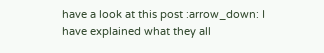have a look at this post :arrow_down: I have explained what they all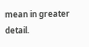mean in greater detail.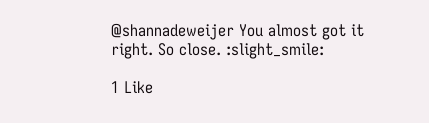@shannadeweijer You almost got it right. So close. :slight_smile:

1 Like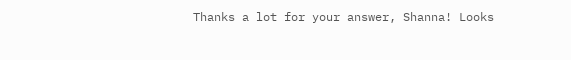Thanks a lot for your answer, Shanna! Looks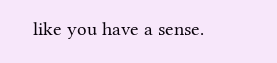like you have a sense.